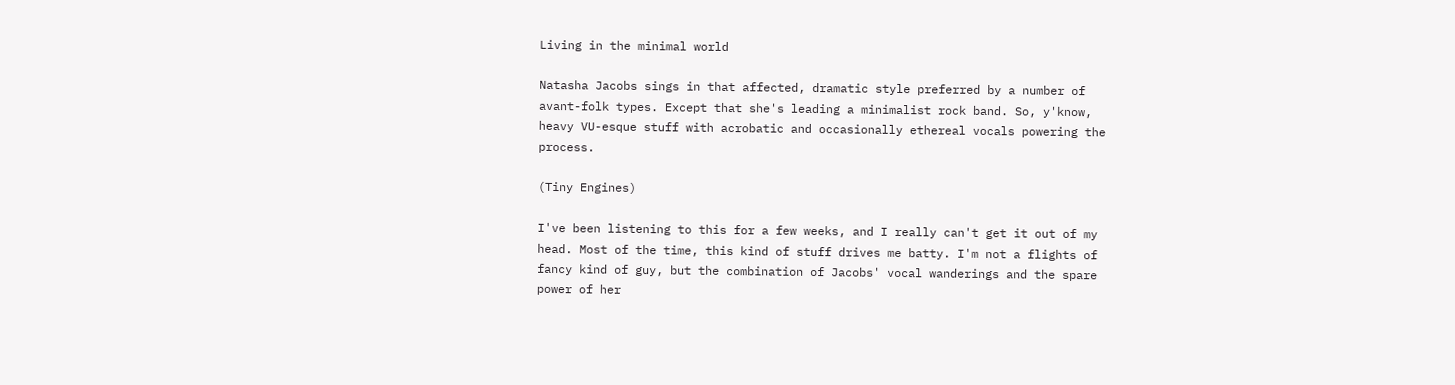Living in the minimal world

Natasha Jacobs sings in that affected, dramatic style preferred by a number of avant-folk types. Except that she's leading a minimalist rock band. So, y'know, heavy VU-esque stuff with acrobatic and occasionally ethereal vocals powering the process.

(Tiny Engines)

I've been listening to this for a few weeks, and I really can't get it out of my head. Most of the time, this kind of stuff drives me batty. I'm not a flights of fancy kind of guy, but the combination of Jacobs' vocal wanderings and the spare power of her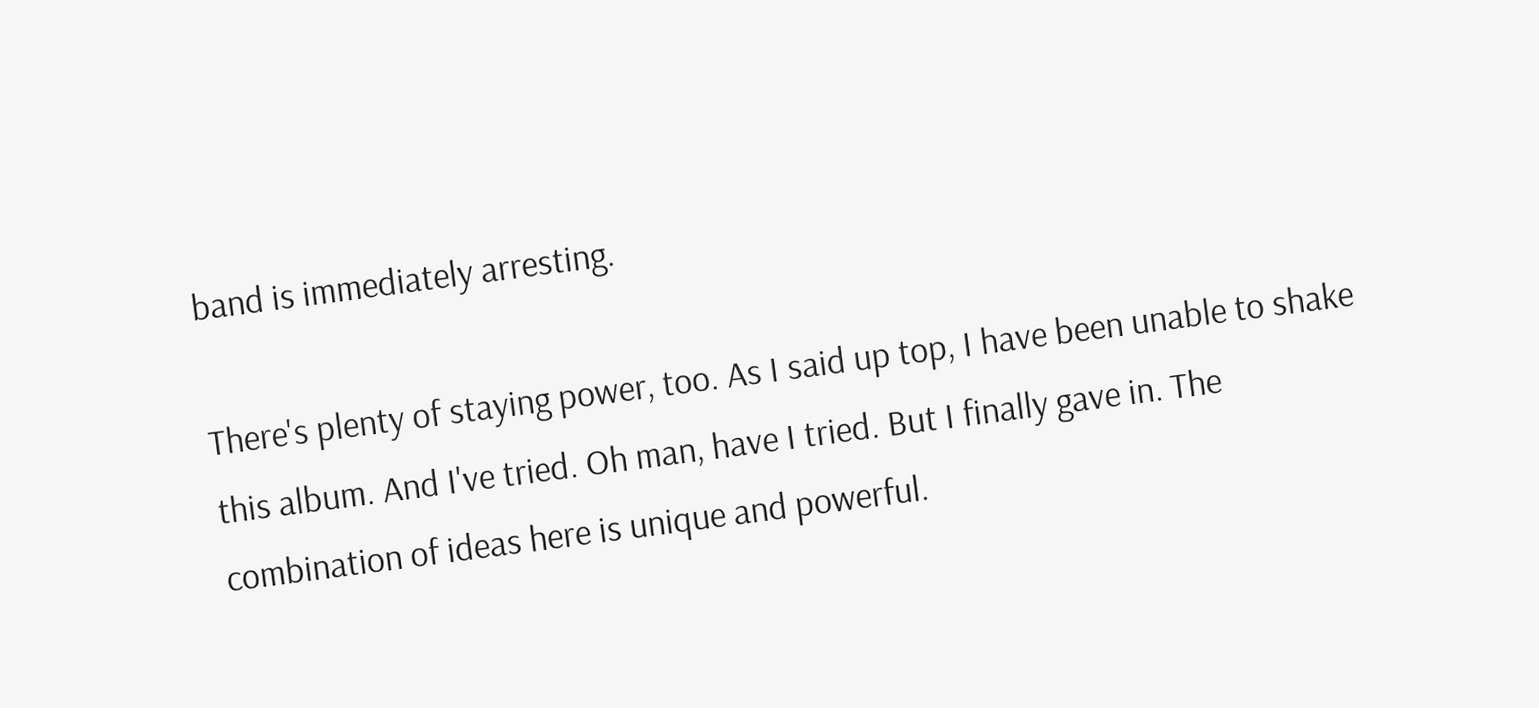band is immediately arresting.

There's plenty of staying power, too. As I said up top, I have been unable to shake this album. And I've tried. Oh man, have I tried. But I finally gave in. The combination of ideas here is unique and powerful.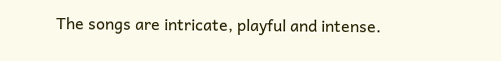The songs are intricate, playful and intense.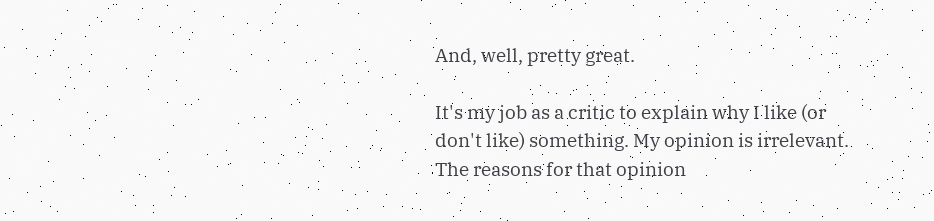And, well, pretty great.

It's my job as a critic to explain why I like (or don't like) something. My opinion is irrelevant. The reasons for that opinion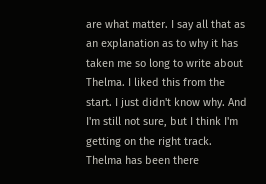are what matter. I say all that as an explanation as to why it has taken me so long to write about Thelma. I liked this from the start. I just didn't know why. And I'm still not sure, but I think I'm getting on the right track. Thelma has been there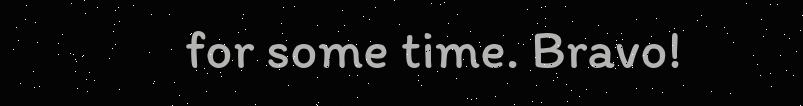for some time. Bravo!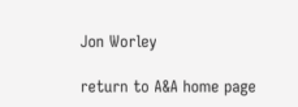Jon Worley

return to A&A home page